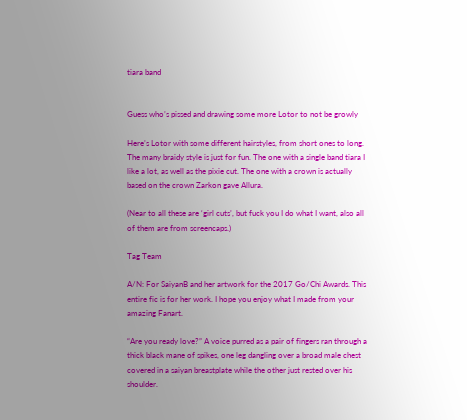tiara band


Guess who’s pissed and drawing some more Lotor to not be growly

Here’s Lotor with some different hairstyles, from short ones to long. The many braidy style is just for fun. The one with a single band tiara I like a lot, as well as the pixie cut. The one with a crown is actually based on the crown Zarkon gave Allura.

(Near to all these are ‘girl cuts’, but fuck you I do what I want, also all of them are from screencaps.)

Tag Team

A/N: For SaiyanB and her artwork for the 2017 Go/Chi Awards. This entire fic is for her work. I hope you enjoy what I made from your amazing Fanart.

“Are you ready love?” A voice purred as a pair of fingers ran through a thick black mane of spikes, one leg dangling over a broad male chest covered in a saiyan breastplate while the other just rested over his shoulder.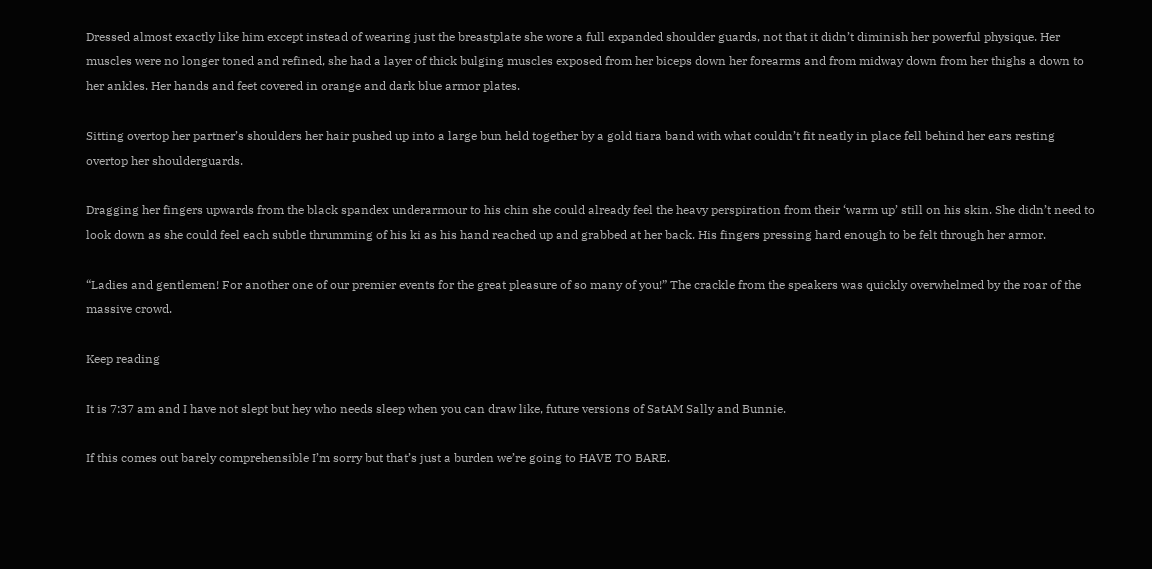Dressed almost exactly like him except instead of wearing just the breastplate she wore a full expanded shoulder guards, not that it didn’t diminish her powerful physique. Her muscles were no longer toned and refined, she had a layer of thick bulging muscles exposed from her biceps down her forearms and from midway down from her thighs a down to her ankles. Her hands and feet covered in orange and dark blue armor plates.

Sitting overtop her partner’s shoulders her hair pushed up into a large bun held together by a gold tiara band with what couldn’t fit neatly in place fell behind her ears resting overtop her shoulderguards.

Dragging her fingers upwards from the black spandex underarmour to his chin she could already feel the heavy perspiration from their ‘warm up’ still on his skin. She didn’t need to look down as she could feel each subtle thrumming of his ki as his hand reached up and grabbed at her back. His fingers pressing hard enough to be felt through her armor.

“Ladies and gentlemen! For another one of our premier events for the great pleasure of so many of you!” The crackle from the speakers was quickly overwhelmed by the roar of the massive crowd.

Keep reading

It is 7:37 am and I have not slept but hey who needs sleep when you can draw like, future versions of SatAM Sally and Bunnie.

If this comes out barely comprehensible I’m sorry but that’s just a burden we’re going to HAVE TO BARE.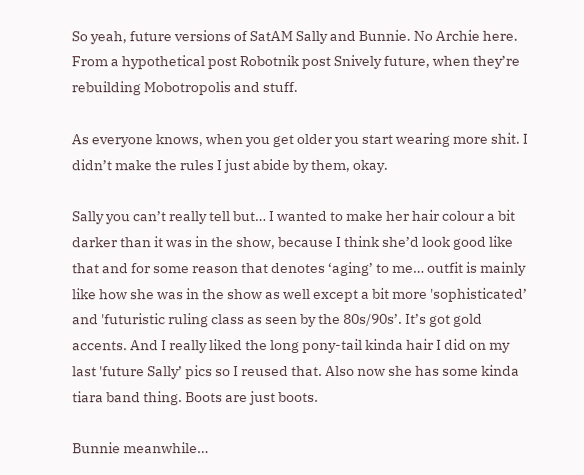So yeah, future versions of SatAM Sally and Bunnie. No Archie here. From a hypothetical post Robotnik post Snively future, when they’re rebuilding Mobotropolis and stuff.

As everyone knows, when you get older you start wearing more shit. I didn’t make the rules I just abide by them, okay.

Sally you can’t really tell but… I wanted to make her hair colour a bit darker than it was in the show, because I think she’d look good like that and for some reason that denotes ‘aging’ to me… outfit is mainly like how she was in the show as well except a bit more 'sophisticated’ and 'futuristic ruling class as seen by the 80s/90s’. It’s got gold accents. And I really liked the long pony-tail kinda hair I did on my last 'future Sally’ pics so I reused that. Also now she has some kinda tiara band thing. Boots are just boots.

Bunnie meanwhile…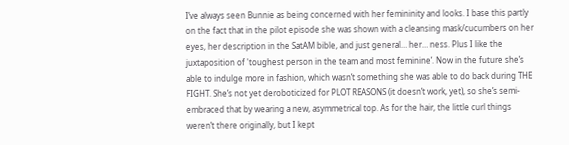I’ve always seen Bunnie as being concerned with her femininity and looks. I base this partly on the fact that in the pilot episode she was shown with a cleansing mask/cucumbers on her eyes, her description in the SatAM bible, and just general… her… ness. Plus I like the juxtaposition of 'toughest person in the team and most feminine’. Now in the future she’s able to indulge more in fashion, which wasn’t something she was able to do back during THE FIGHT. She’s not yet deroboticized for PLOT REASONS (it doesn’t work, yet), so she’s semi-embraced that by wearing a new, asymmetrical top. As for the hair, the little curl things weren’t there originally, but I kept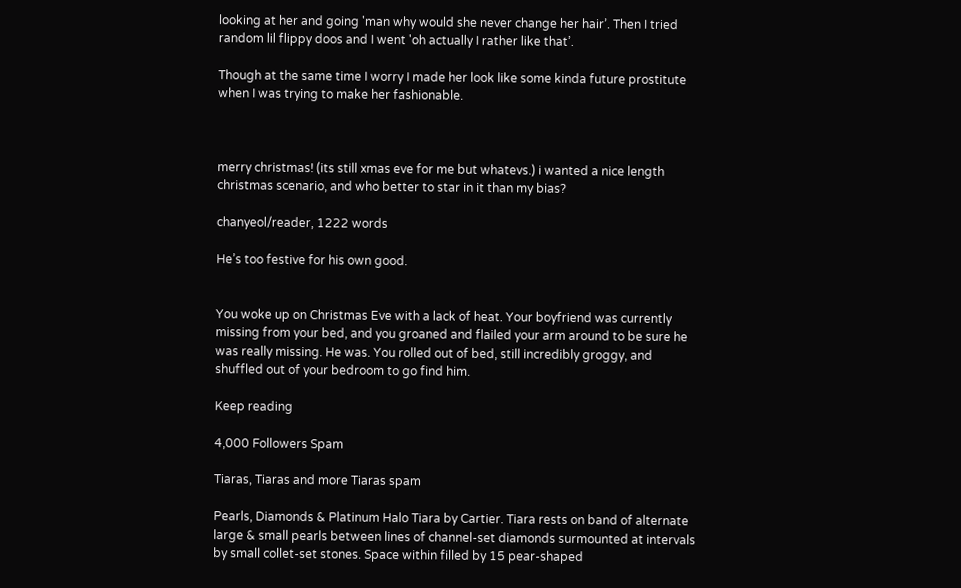looking at her and going 'man why would she never change her hair’. Then I tried random lil flippy doos and I went 'oh actually I rather like that’.

Though at the same time I worry I made her look like some kinda future prostitute when I was trying to make her fashionable.



merry christmas! (its still xmas eve for me but whatevs.) i wanted a nice length christmas scenario, and who better to star in it than my bias?

chanyeol/reader, 1222 words

He’s too festive for his own good.


You woke up on Christmas Eve with a lack of heat. Your boyfriend was currently missing from your bed, and you groaned and flailed your arm around to be sure he was really missing. He was. You rolled out of bed, still incredibly groggy, and shuffled out of your bedroom to go find him.

Keep reading

4,000 Followers Spam

Tiaras, Tiaras and more Tiaras spam

Pearls, Diamonds & Platinum Halo Tiara by Cartier. Tiara rests on band of alternate large & small pearls between lines of channel-set diamonds surmounted at intervals by small collet-set stones. Space within filled by 15 pear-shaped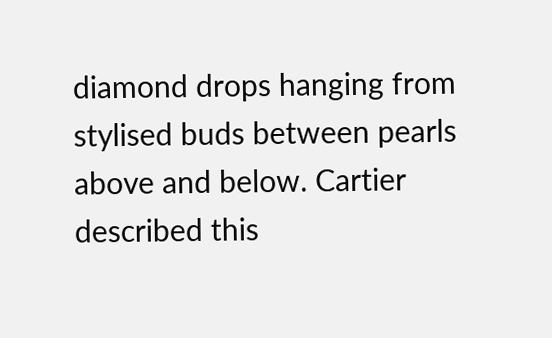diamond drops hanging from stylised buds between pearls above and below. Cartier described this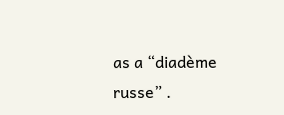as a “diadème russe” .